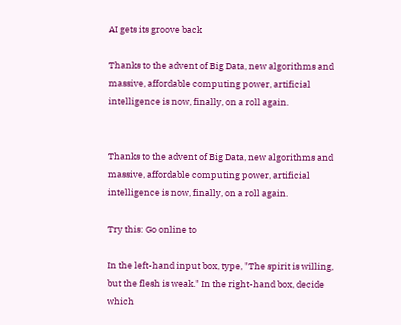AI gets its groove back

Thanks to the advent of Big Data, new algorithms and massive, affordable computing power, artificial intelligence is now, finally, on a roll again.


Thanks to the advent of Big Data, new algorithms and massive, affordable computing power, artificial intelligence is now, finally, on a roll again.

Try this: Go online to

In the left-hand input box, type, "The spirit is willing, but the flesh is weak." In the right-hand box, decide which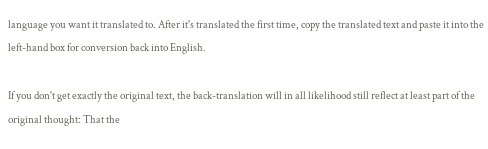language you want it translated to. After it's translated the first time, copy the translated text and paste it into the left-hand box for conversion back into English.

If you don't get exactly the original text, the back-translation will in all likelihood still reflect at least part of the original thought: That the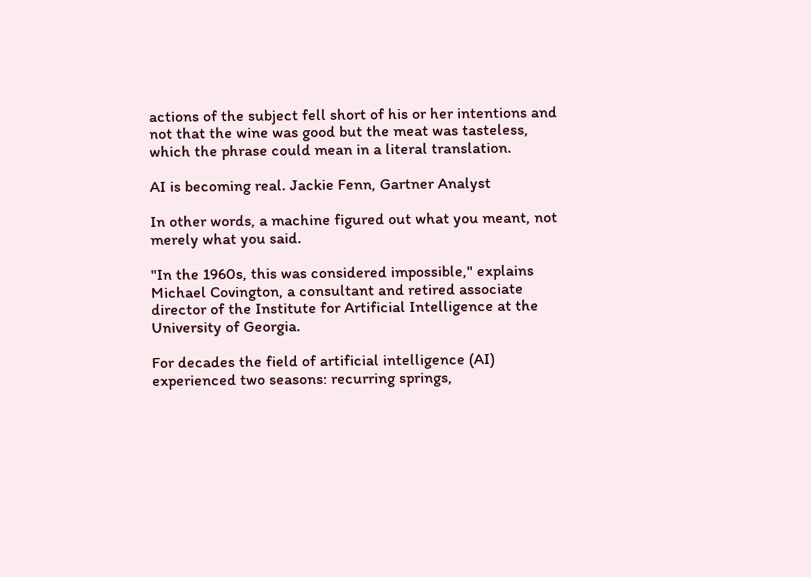actions of the subject fell short of his or her intentions and not that the wine was good but the meat was tasteless, which the phrase could mean in a literal translation.

AI is becoming real. Jackie Fenn, Gartner Analyst

In other words, a machine figured out what you meant, not merely what you said.

"In the 1960s, this was considered impossible," explains Michael Covington, a consultant and retired associate director of the Institute for Artificial Intelligence at the University of Georgia.

For decades the field of artificial intelligence (AI) experienced two seasons: recurring springs,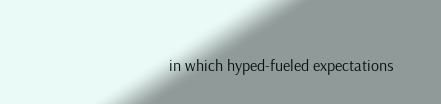in which hyped-fueled expectations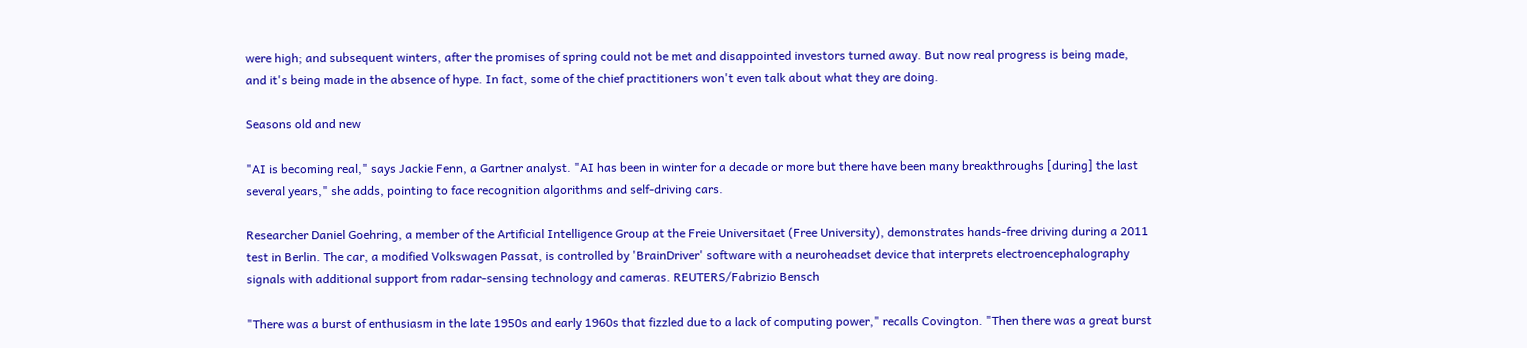were high; and subsequent winters, after the promises of spring could not be met and disappointed investors turned away. But now real progress is being made, and it's being made in the absence of hype. In fact, some of the chief practitioners won't even talk about what they are doing.

Seasons old and new

"AI is becoming real," says Jackie Fenn, a Gartner analyst. "AI has been in winter for a decade or more but there have been many breakthroughs [during] the last several years," she adds, pointing to face recognition algorithms and self-driving cars.

Researcher Daniel Goehring, a member of the Artificial Intelligence Group at the Freie Universitaet (Free University), demonstrates hands-free driving during a 2011 test in Berlin. The car, a modified Volkswagen Passat, is controlled by 'BrainDriver' software with a neuroheadset device that interprets electroencephalography signals with additional support from radar-sensing technology and cameras. REUTERS/Fabrizio Bensch

"There was a burst of enthusiasm in the late 1950s and early 1960s that fizzled due to a lack of computing power," recalls Covington. "Then there was a great burst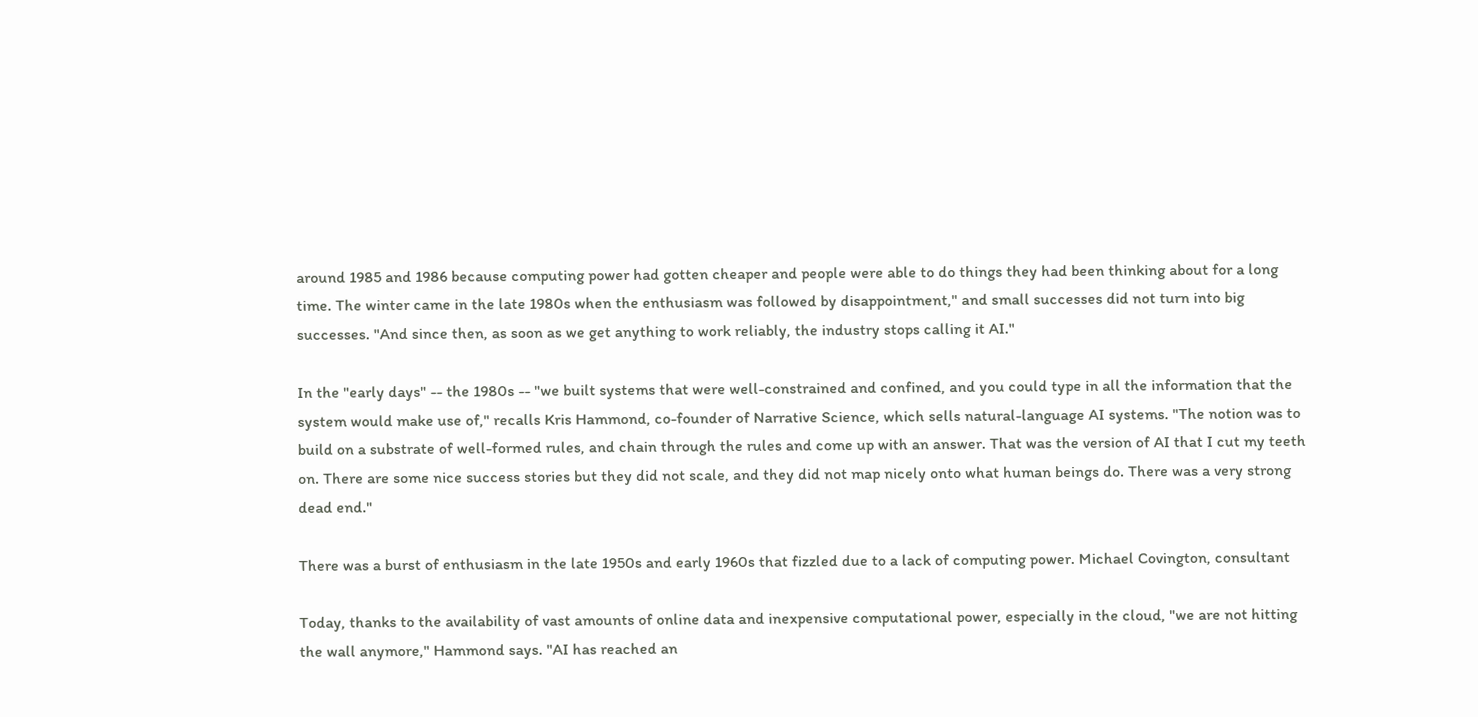around 1985 and 1986 because computing power had gotten cheaper and people were able to do things they had been thinking about for a long time. The winter came in the late 1980s when the enthusiasm was followed by disappointment," and small successes did not turn into big successes. "And since then, as soon as we get anything to work reliably, the industry stops calling it AI."

In the "early days" -- the 1980s -- "we built systems that were well-constrained and confined, and you could type in all the information that the system would make use of," recalls Kris Hammond, co-founder of Narrative Science, which sells natural-language AI systems. "The notion was to build on a substrate of well-formed rules, and chain through the rules and come up with an answer. That was the version of AI that I cut my teeth on. There are some nice success stories but they did not scale, and they did not map nicely onto what human beings do. There was a very strong dead end."

There was a burst of enthusiasm in the late 1950s and early 1960s that fizzled due to a lack of computing power. Michael Covington, consultant

Today, thanks to the availability of vast amounts of online data and inexpensive computational power, especially in the cloud, "we are not hitting the wall anymore," Hammond says. "AI has reached an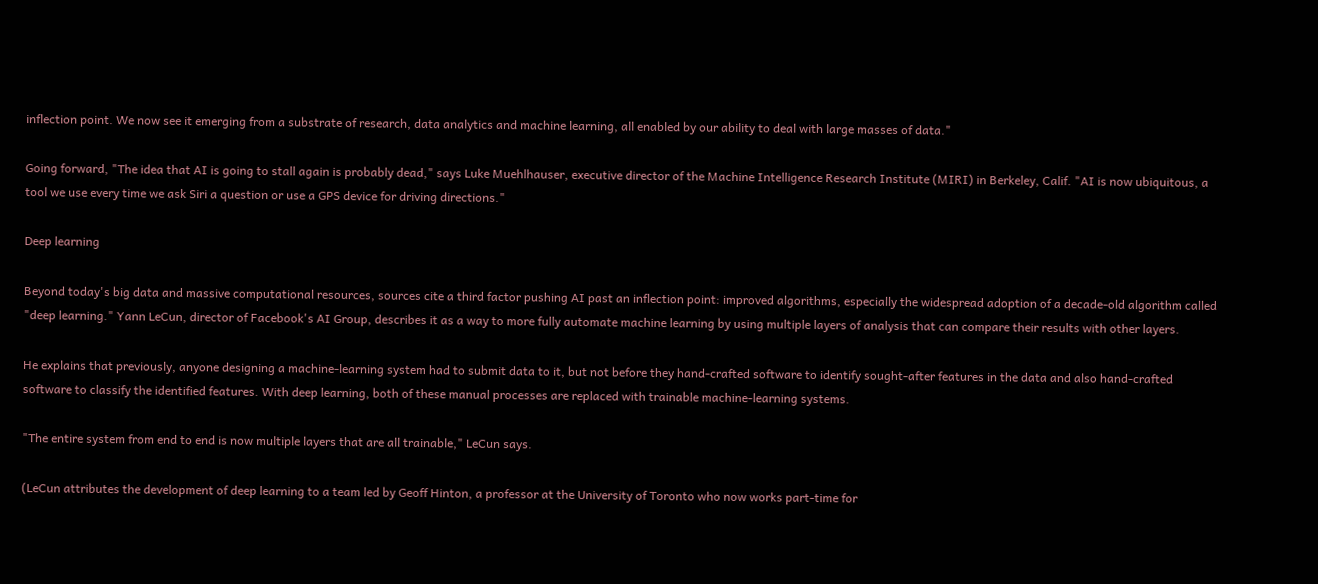inflection point. We now see it emerging from a substrate of research, data analytics and machine learning, all enabled by our ability to deal with large masses of data."

Going forward, "The idea that AI is going to stall again is probably dead," says Luke Muehlhauser, executive director of the Machine Intelligence Research Institute (MIRI) in Berkeley, Calif. "AI is now ubiquitous, a tool we use every time we ask Siri a question or use a GPS device for driving directions."

Deep learning

Beyond today's big data and massive computational resources, sources cite a third factor pushing AI past an inflection point: improved algorithms, especially the widespread adoption of a decade-old algorithm called "deep learning." Yann LeCun, director of Facebook's AI Group, describes it as a way to more fully automate machine learning by using multiple layers of analysis that can compare their results with other layers.

He explains that previously, anyone designing a machine-learning system had to submit data to it, but not before they hand-crafted software to identify sought-after features in the data and also hand-crafted software to classify the identified features. With deep learning, both of these manual processes are replaced with trainable machine-learning systems.

"The entire system from end to end is now multiple layers that are all trainable," LeCun says.

(LeCun attributes the development of deep learning to a team led by Geoff Hinton, a professor at the University of Toronto who now works part-time for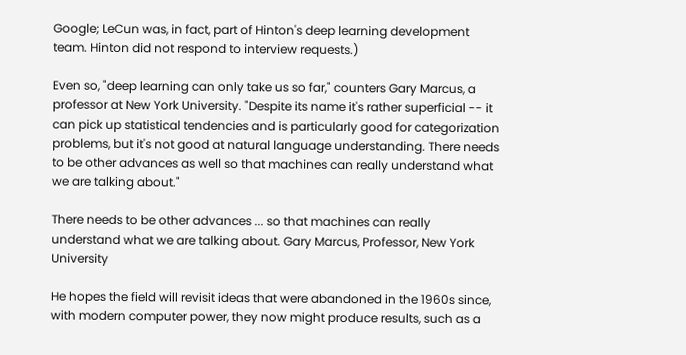Google; LeCun was, in fact, part of Hinton's deep learning development team. Hinton did not respond to interview requests.)

Even so, "deep learning can only take us so far," counters Gary Marcus, a professor at New York University. "Despite its name it's rather superficial -- it can pick up statistical tendencies and is particularly good for categorization problems, but it's not good at natural language understanding. There needs to be other advances as well so that machines can really understand what we are talking about."

There needs to be other advances ... so that machines can really understand what we are talking about. Gary Marcus, Professor, New York University

He hopes the field will revisit ideas that were abandoned in the 1960s since, with modern computer power, they now might produce results, such as a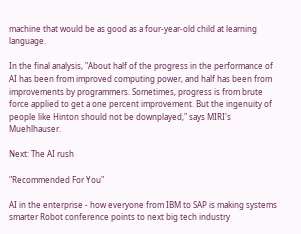machine that would be as good as a four-year-old child at learning language.

In the final analysis, "About half of the progress in the performance of AI has been from improved computing power, and half has been from improvements by programmers. Sometimes, progress is from brute force applied to get a one percent improvement. But the ingenuity of people like Hinton should not be downplayed," says MIRI's Muehlhauser.

Next: The AI rush

"Recommended For You"

AI in the enterprise - how everyone from IBM to SAP is making systems smarter Robot conference points to next big tech industry